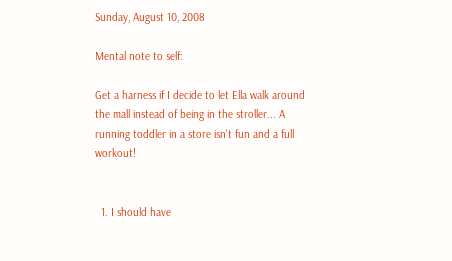Sunday, August 10, 2008

Mental note to self:

Get a harness if I decide to let Ella walk around the mall instead of being in the stroller... A running toddler in a store isn't fun and a full workout!


  1. I should have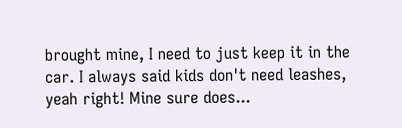brought mine, I need to just keep it in the car. I always said kids don't need leashes, yeah right! Mine sure does...